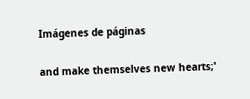Imágenes de páginas

and make themselves new hearts;'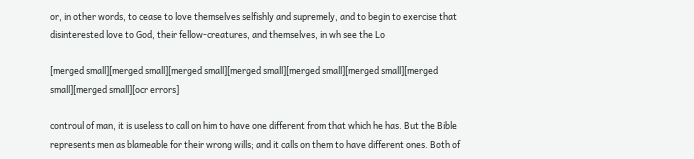or, in other words, to cease to love themselves selfishly and supremely, and to begin to exercise that disinterested love to God, their fellow-creatures, and themselves, in wh see the Lo

[merged small][merged small][merged small][merged small][merged small][merged small][merged small][merged small][ocr errors]

controul of man, it is useless to call on him to have one different from that which he has. But the Bible represents men as blameable for their wrong wills; and it calls on them to have different ones. Both of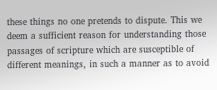these things no one pretends to dispute. This we deem a sufficient reason for understanding those passages of scripture which are susceptible of different meanings, in such a manner as to avoid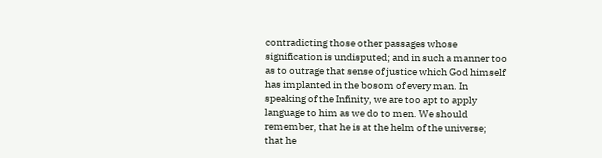contradicting those other passages whose signification is undisputed; and in such a manner too as to outrage that sense of justice which God himself has implanted in the bosom of every man. In speaking of the Infinity, we are too apt to apply language to him as we do to men. We should remember, that he is at the helm of the universe; that he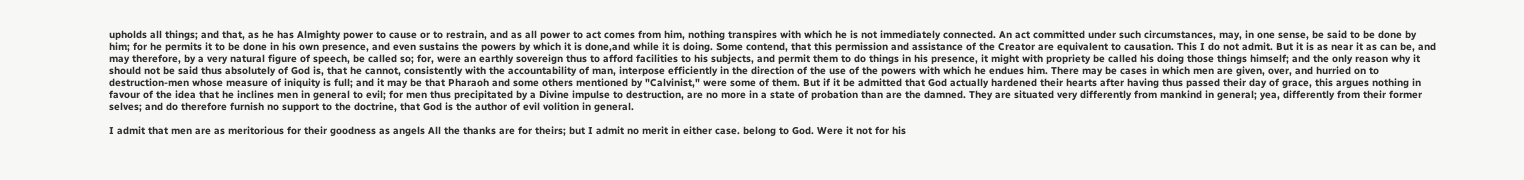upholds all things; and that, as he has Almighty power to cause or to restrain, and as all power to act comes from him, nothing transpires with which he is not immediately connected. An act committed under such circumstances, may, in one sense, be said to be done by him; for he permits it to be done in his own presence, and even sustains the powers by which it is done,and while it is doing. Some contend, that this permission and assistance of the Creator are equivalent to causation. This I do not admit. But it is as near it as can be, and may therefore, by a very natural figure of speech, be called so; for, were an earthly sovereign thus to afford facilities to his subjects, and permit them to do things in his presence, it might with propriety be called his doing those things himself; and the only reason why it should not be said thus absolutely of God is, that he cannot, consistently with the accountability of man, interpose efficiently in the direction of the use of the powers with which he endues him. There may be cases in which men are given, over, and hurried on to destruction-men whose measure of iniquity is full; and it may be that Pharaoh and some others mentioned by "Calvinist," were some of them. But if it be admitted that God actually hardened their hearts after having thus passed their day of grace, this argues nothing in favour of the idea that he inclines men in general to evil; for men thus precipitated by a Divine impulse to destruction, are no more in a state of probation than are the damned. They are situated very differently from mankind in general; yea, differently from their former selves; and do therefore furnish no support to the doctrine, that God is the author of evil volition in general.

I admit that men are as meritorious for their goodness as angels All the thanks are for theirs; but I admit no merit in either case. belong to God. Were it not for his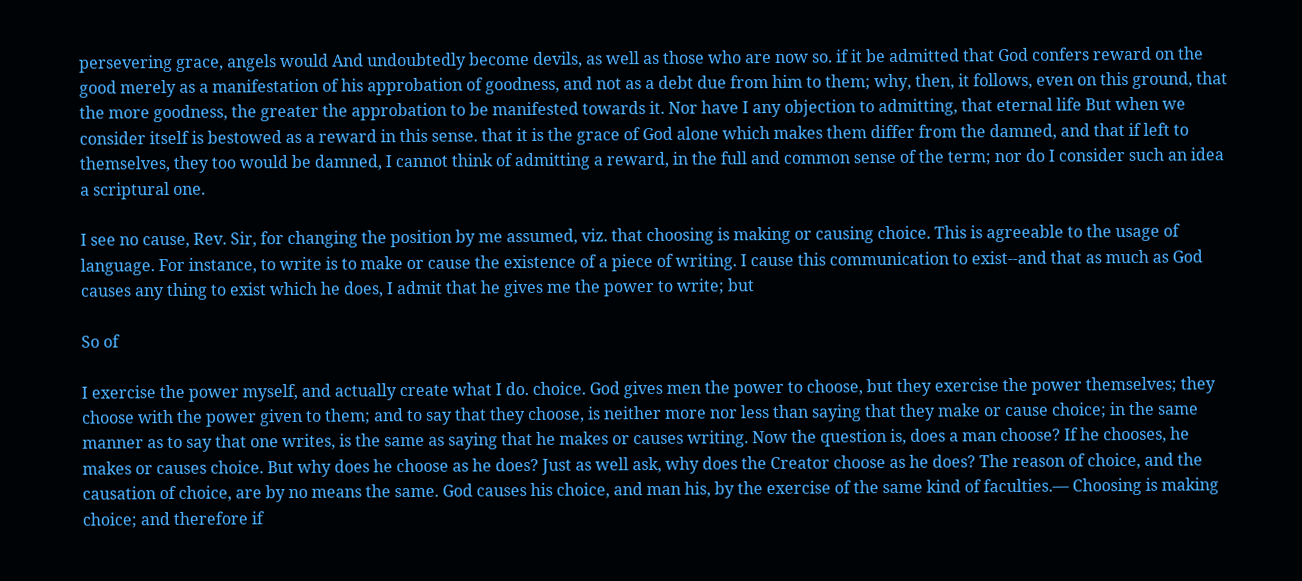persevering grace, angels would And undoubtedly become devils, as well as those who are now so. if it be admitted that God confers reward on the good merely as a manifestation of his approbation of goodness, and not as a debt due from him to them; why, then, it follows, even on this ground, that the more goodness, the greater the approbation to be manifested towards it. Nor have I any objection to admitting, that eternal life But when we consider itself is bestowed as a reward in this sense. that it is the grace of God alone which makes them differ from the damned, and that if left to themselves, they too would be damned, I cannot think of admitting a reward, in the full and common sense of the term; nor do I consider such an idea a scriptural one.

I see no cause, Rev. Sir, for changing the position by me assumed, viz. that choosing is making or causing choice. This is agreeable to the usage of language. For instance, to write is to make or cause the existence of a piece of writing. I cause this communication to exist--and that as much as God causes any thing to exist which he does, I admit that he gives me the power to write; but

So of

I exercise the power myself, and actually create what I do. choice. God gives men the power to choose, but they exercise the power themselves; they choose with the power given to them; and to say that they choose, is neither more nor less than saying that they make or cause choice; in the same manner as to say that one writes, is the same as saying that he makes or causes writing. Now the question is, does a man choose? If he chooses, he makes or causes choice. But why does he choose as he does? Just as well ask, why does the Creator choose as he does? The reason of choice, and the causation of choice, are by no means the same. God causes his choice, and man his, by the exercise of the same kind of faculties.— Choosing is making choice; and therefore if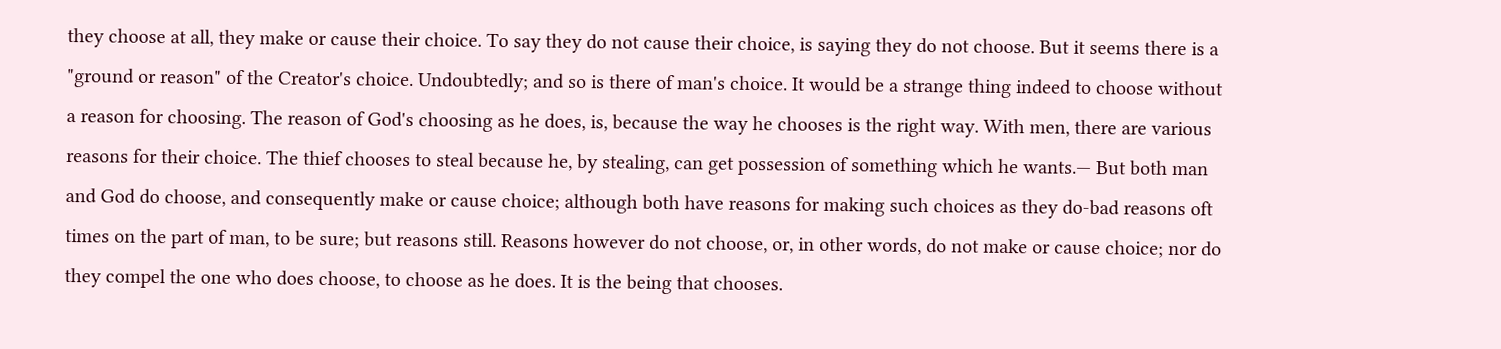they choose at all, they make or cause their choice. To say they do not cause their choice, is saying they do not choose. But it seems there is a "ground or reason" of the Creator's choice. Undoubtedly; and so is there of man's choice. It would be a strange thing indeed to choose without a reason for choosing. The reason of God's choosing as he does, is, because the way he chooses is the right way. With men, there are various reasons for their choice. The thief chooses to steal because he, by stealing, can get possession of something which he wants.— But both man and God do choose, and consequently make or cause choice; although both have reasons for making such choices as they do-bad reasons oft times on the part of man, to be sure; but reasons still. Reasons however do not choose, or, in other words, do not make or cause choice; nor do they compel the one who does choose, to choose as he does. It is the being that chooses.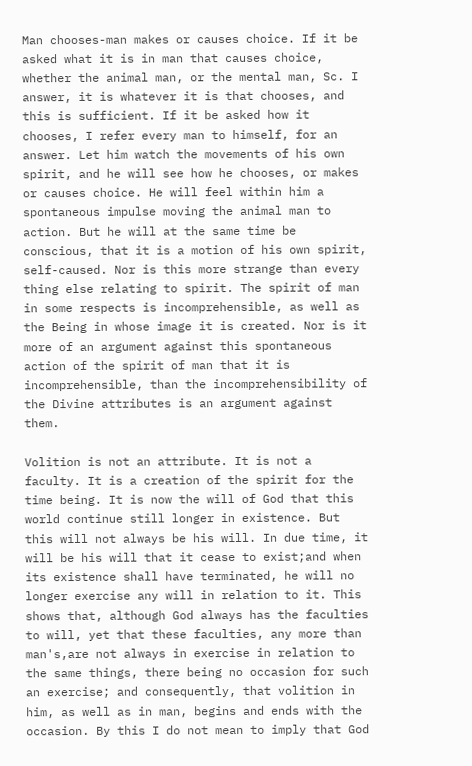Man chooses-man makes or causes choice. If it be asked what it is in man that causes choice, whether the animal man, or the mental man, Sc. I answer, it is whatever it is that chooses, and this is sufficient. If it be asked how it chooses, I refer every man to himself, for an answer. Let him watch the movements of his own spirit, and he will see how he chooses, or makes or causes choice. He will feel within him a spontaneous impulse moving the animal man to action. But he will at the same time be conscious, that it is a motion of his own spirit, self-caused. Nor is this more strange than every thing else relating to spirit. The spirit of man in some respects is incomprehensible, as well as the Being in whose image it is created. Nor is it more of an argument against this spontaneous action of the spirit of man that it is incomprehensible, than the incomprehensibility of the Divine attributes is an argument against them.

Volition is not an attribute. It is not a faculty. It is a creation of the spirit for the time being. It is now the will of God that this world continue still longer in existence. But this will not always be his will. In due time, it will be his will that it cease to exist;and when its existence shall have terminated, he will no longer exercise any will in relation to it. This shows that, although God always has the faculties to will, yet that these faculties, any more than man's,are not always in exercise in relation to the same things, there being no occasion for such an exercise; and consequently, that volition in him, as well as in man, begins and ends with the occasion. By this I do not mean to imply that God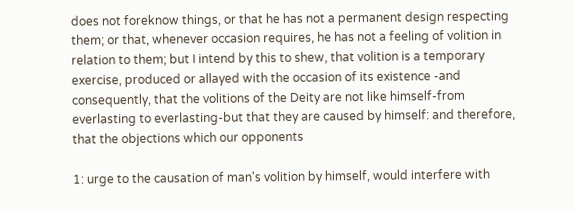does not foreknow things, or that he has not a permanent design respecting them; or that, whenever occasion requires, he has not a feeling of volition in relation to them; but I intend by this to shew, that volition is a temporary exercise, produced or allayed with the occasion of its existence -and consequently, that the volitions of the Deity are not like himself-from everlasting to everlasting-but that they are caused by himself: and therefore, that the objections which our opponents

1: urge to the causation of man's volition by himself, would interfere with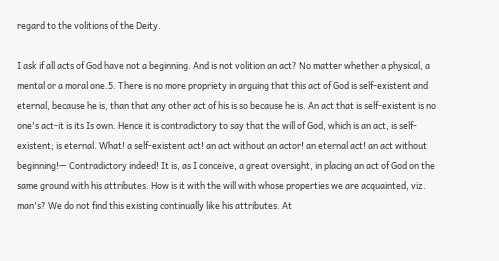regard to the volitions of the Deity.

I ask if all acts of God have not a beginning. And is not volition an act? No matter whether a physical, a mental or a moral one.5. There is no more propriety in arguing that this act of God is self-existent and eternal, because he is, than that any other act of his is so because he is. An act that is self-existent is no one's act-it is its Is own. Hence it is contradictory to say that the will of God, which is an act, is self-existent; is eternal. What! a self-existent act! an act without an actor! an eternal act! an act without beginning!— Contradictory indeed! It is, as I conceive, a great oversight, in placing an act of God on the same ground with his attributes. How is it with the will with whose properties we are acquainted, viz. man's? We do not find this existing continually like his attributes. At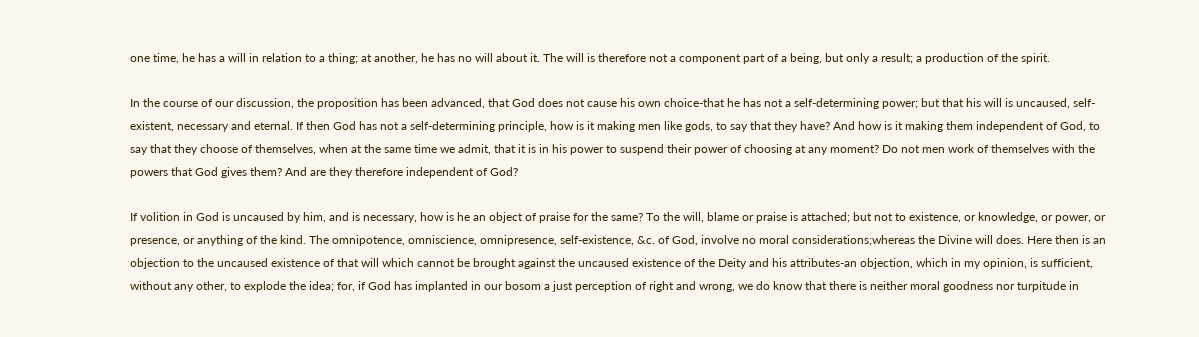one time, he has a will in relation to a thing; at another, he has no will about it. The will is therefore not a component part of a being, but only a result; a production of the spirit.

In the course of our discussion, the proposition has been advanced, that God does not cause his own choice-that he has not a self-determining power; but that his will is uncaused, self-existent, necessary and eternal. If then God has not a self-determining principle, how is it making men like gods, to say that they have? And how is it making them independent of God, to say that they choose of themselves, when at the same time we admit, that it is in his power to suspend their power of choosing at any moment? Do not men work of themselves with the powers that God gives them? And are they therefore independent of God?

If volition in God is uncaused by him, and is necessary, how is he an object of praise for the same? To the will, blame or praise is attached; but not to existence, or knowledge, or power, or presence, or anything of the kind. The omnipotence, omniscience, omnipresence, self-existence, &c. of God, involve no moral considerations;whereas the Divine will does. Here then is an objection to the uncaused existence of that will which cannot be brought against the uncaused existence of the Deity and his attributes-an objection, which in my opinion, is sufficient, without any other, to explode the idea; for, if God has implanted in our bosom a just perception of right and wrong, we do know that there is neither moral goodness nor turpitude in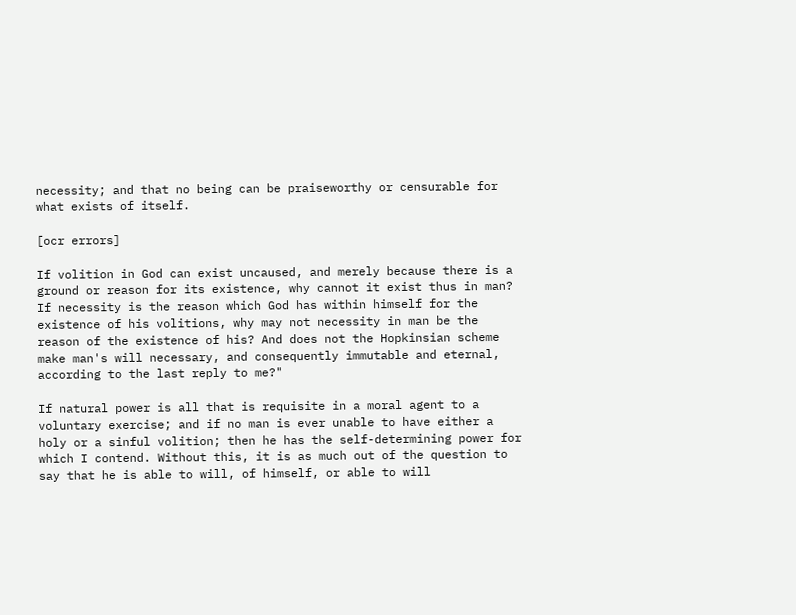necessity; and that no being can be praiseworthy or censurable for what exists of itself.

[ocr errors]

If volition in God can exist uncaused, and merely because there is a ground or reason for its existence, why cannot it exist thus in man? If necessity is the reason which God has within himself for the existence of his volitions, why may not necessity in man be the reason of the existence of his? And does not the Hopkinsian scheme make man's will necessary, and consequently immutable and eternal, according to the last reply to me?"

If natural power is all that is requisite in a moral agent to a voluntary exercise; and if no man is ever unable to have either a holy or a sinful volition; then he has the self-determining power for which I contend. Without this, it is as much out of the question to say that he is able to will, of himself, or able to will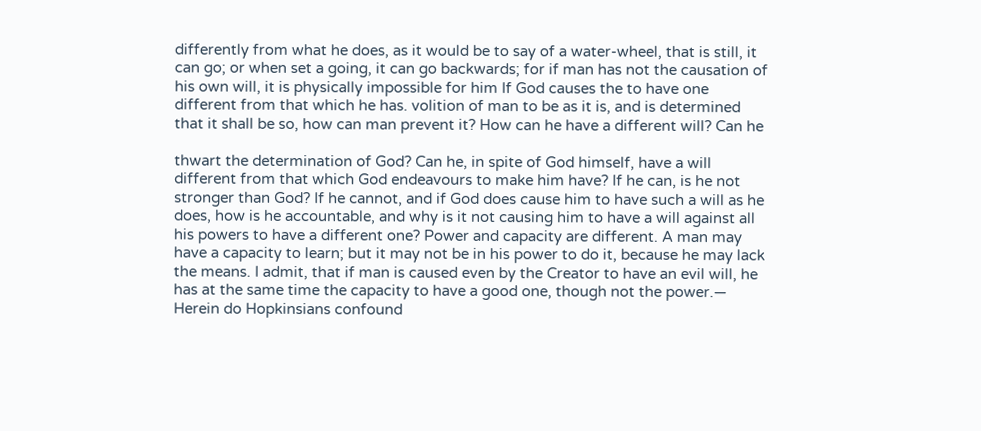differently from what he does, as it would be to say of a water-wheel, that is still, it can go; or when set a going, it can go backwards; for if man has not the causation of his own will, it is physically impossible for him If God causes the to have one different from that which he has. volition of man to be as it is, and is determined that it shall be so, how can man prevent it? How can he have a different will? Can he

thwart the determination of God? Can he, in spite of God himself, have a will different from that which God endeavours to make him have? If he can, is he not stronger than God? If he cannot, and if God does cause him to have such a will as he does, how is he accountable, and why is it not causing him to have a will against all his powers to have a different one? Power and capacity are different. A man may have a capacity to learn; but it may not be in his power to do it, because he may lack the means. I admit, that if man is caused even by the Creator to have an evil will, he has at the same time the capacity to have a good one, though not the power.— Herein do Hopkinsians confound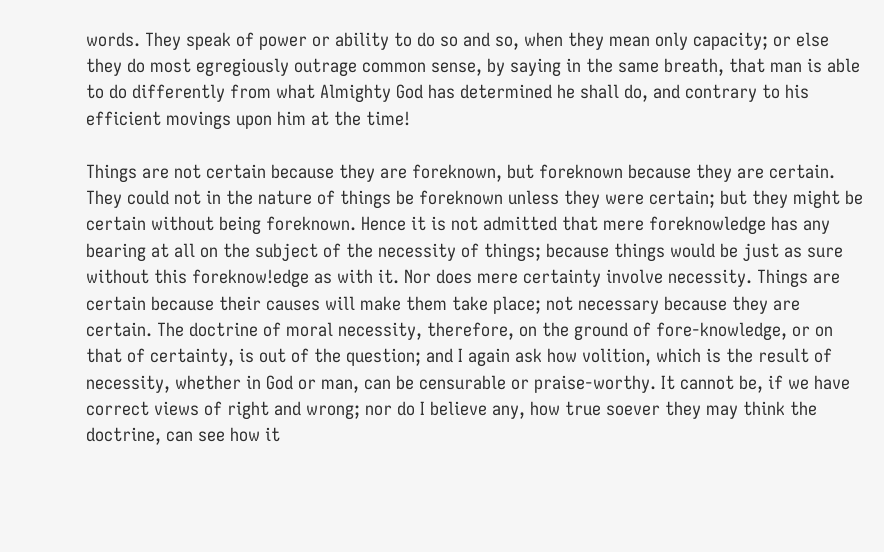words. They speak of power or ability to do so and so, when they mean only capacity; or else they do most egregiously outrage common sense, by saying in the same breath, that man is able to do differently from what Almighty God has determined he shall do, and contrary to his efficient movings upon him at the time!

Things are not certain because they are foreknown, but foreknown because they are certain. They could not in the nature of things be foreknown unless they were certain; but they might be certain without being foreknown. Hence it is not admitted that mere foreknowledge has any bearing at all on the subject of the necessity of things; because things would be just as sure without this foreknow!edge as with it. Nor does mere certainty involve necessity. Things are certain because their causes will make them take place; not necessary because they are certain. The doctrine of moral necessity, therefore, on the ground of fore-knowledge, or on that of certainty, is out of the question; and I again ask how volition, which is the result of necessity, whether in God or man, can be censurable or praise-worthy. It cannot be, if we have correct views of right and wrong; nor do I believe any, how true soever they may think the doctrine, can see how it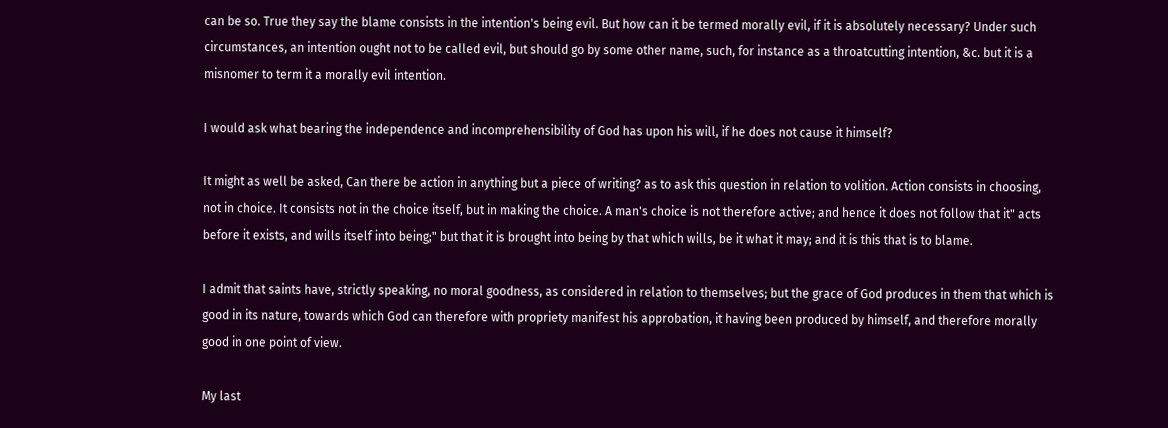can be so. True they say the blame consists in the intention's being evil. But how can it be termed morally evil, if it is absolutely necessary? Under such circumstances, an intention ought not to be called evil, but should go by some other name, such, for instance as a throatcutting intention, &c. but it is a misnomer to term it a morally evil intention.

I would ask what bearing the independence and incomprehensibility of God has upon his will, if he does not cause it himself?

It might as well be asked, Can there be action in anything but a piece of writing? as to ask this question in relation to volition. Action consists in choosing, not in choice. It consists not in the choice itself, but in making the choice. A man's choice is not therefore active; and hence it does not follow that it" acts before it exists, and wills itself into being;" but that it is brought into being by that which wills, be it what it may; and it is this that is to blame.

I admit that saints have, strictly speaking, no moral goodness, as considered in relation to themselves; but the grace of God produces in them that which is good in its nature, towards which God can therefore with propriety manifest his approbation, it having been produced by himself, and therefore morally good in one point of view.

My last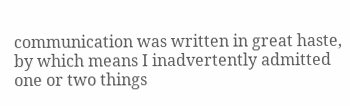communication was written in great haste, by which means I inadvertently admitted one or two things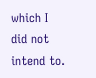which I did not intend to.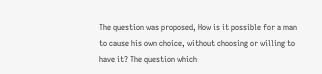The question was proposed, How is it possible for a man to cause his own choice, without choosing or willing to have it? The question which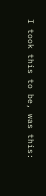I took this to be, was this: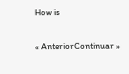How is

« AnteriorContinuar »